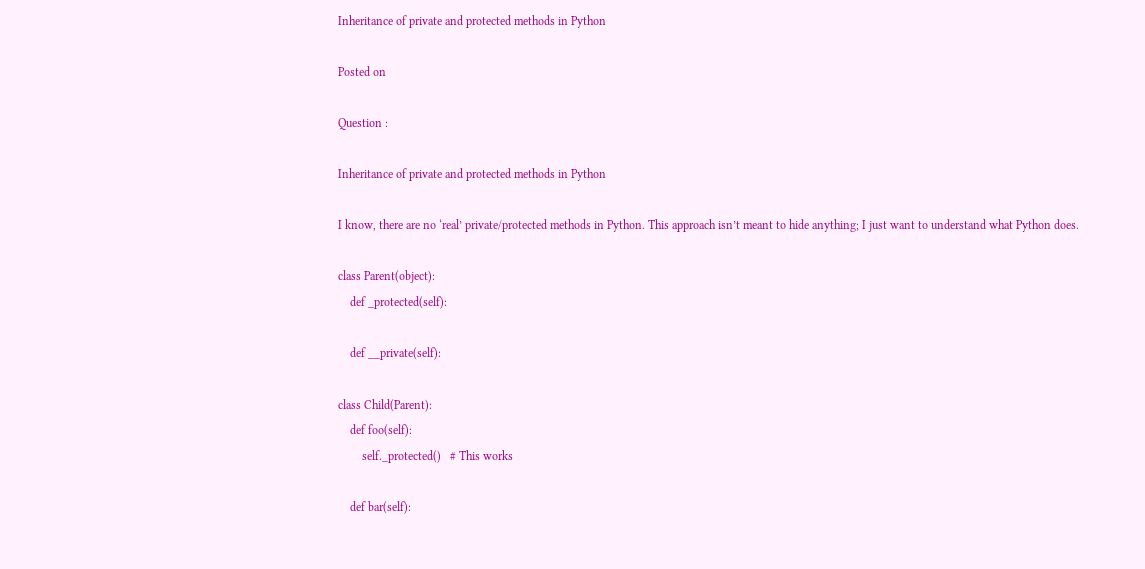Inheritance of private and protected methods in Python

Posted on

Question :

Inheritance of private and protected methods in Python

I know, there are no ‘real’ private/protected methods in Python. This approach isn’t meant to hide anything; I just want to understand what Python does.

class Parent(object):
    def _protected(self):

    def __private(self):

class Child(Parent):
    def foo(self):
        self._protected()   # This works

    def bar(self):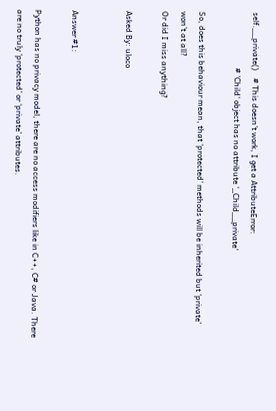self.__private()    # This doesn't work, I get a AttributeError:
                            # 'Child' object has no attribute '_Child__private'

So, does this behaviour mean, that ‘protected’ methods will be inherited but ‘private’ won’t at all?
Or did I miss anything?

Asked By: uloco


Answer #1:

Python has no privacy model, there are no access modifiers like in C++, C# or Java. There are no truly ‘protected’ or ‘private’ attributes.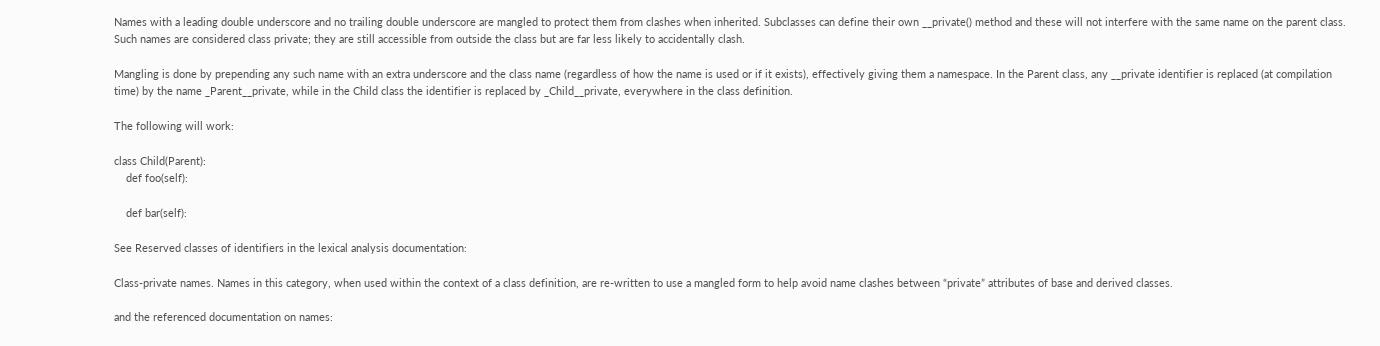Names with a leading double underscore and no trailing double underscore are mangled to protect them from clashes when inherited. Subclasses can define their own __private() method and these will not interfere with the same name on the parent class. Such names are considered class private; they are still accessible from outside the class but are far less likely to accidentally clash.

Mangling is done by prepending any such name with an extra underscore and the class name (regardless of how the name is used or if it exists), effectively giving them a namespace. In the Parent class, any __private identifier is replaced (at compilation time) by the name _Parent__private, while in the Child class the identifier is replaced by _Child__private, everywhere in the class definition.

The following will work:

class Child(Parent):
    def foo(self):

    def bar(self):

See Reserved classes of identifiers in the lexical analysis documentation:

Class-private names. Names in this category, when used within the context of a class definition, are re-written to use a mangled form to help avoid name clashes between “private” attributes of base and derived classes.

and the referenced documentation on names: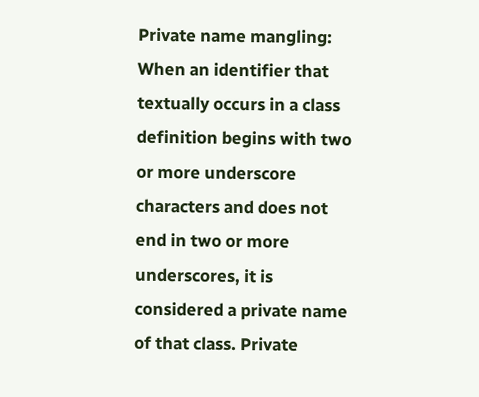Private name mangling: When an identifier that textually occurs in a class definition begins with two or more underscore characters and does not end in two or more underscores, it is considered a private name of that class. Private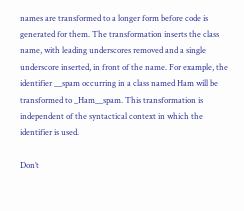names are transformed to a longer form before code is generated for them. The transformation inserts the class name, with leading underscores removed and a single underscore inserted, in front of the name. For example, the identifier __spam occurring in a class named Ham will be transformed to _Ham__spam. This transformation is independent of the syntactical context in which the identifier is used.

Don’t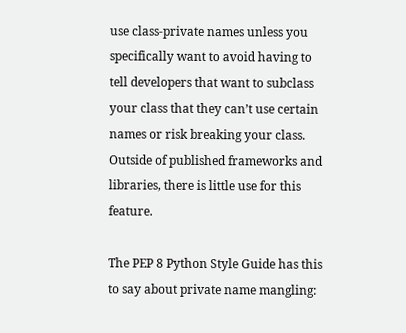use class-private names unless you specifically want to avoid having to tell developers that want to subclass your class that they can’t use certain names or risk breaking your class. Outside of published frameworks and libraries, there is little use for this feature.

The PEP 8 Python Style Guide has this to say about private name mangling: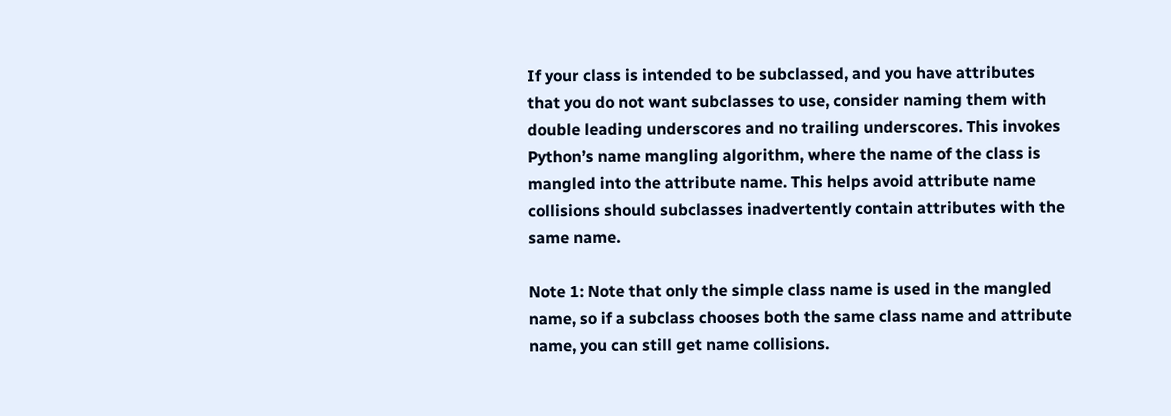If your class is intended to be subclassed, and you have attributes
that you do not want subclasses to use, consider naming them with
double leading underscores and no trailing underscores. This invokes
Python’s name mangling algorithm, where the name of the class is
mangled into the attribute name. This helps avoid attribute name
collisions should subclasses inadvertently contain attributes with the
same name.

Note 1: Note that only the simple class name is used in the mangled
name, so if a subclass chooses both the same class name and attribute
name, you can still get name collisions.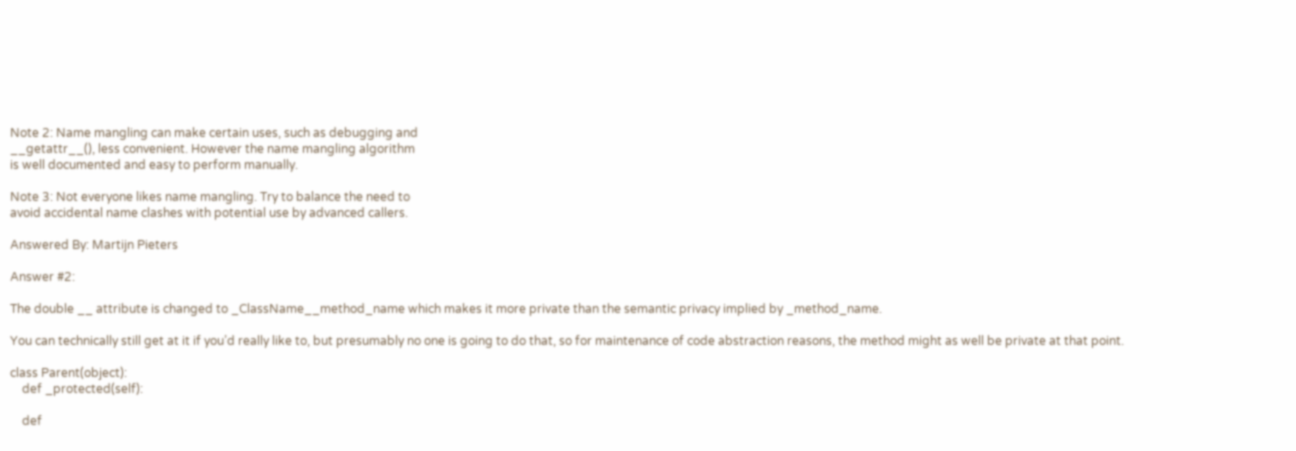Note 2: Name mangling can make certain uses, such as debugging and
__getattr__(), less convenient. However the name mangling algorithm
is well documented and easy to perform manually.

Note 3: Not everyone likes name mangling. Try to balance the need to
avoid accidental name clashes with potential use by advanced callers.

Answered By: Martijn Pieters

Answer #2:

The double __ attribute is changed to _ClassName__method_name which makes it more private than the semantic privacy implied by _method_name.

You can technically still get at it if you’d really like to, but presumably no one is going to do that, so for maintenance of code abstraction reasons, the method might as well be private at that point.

class Parent(object):
    def _protected(self):

    def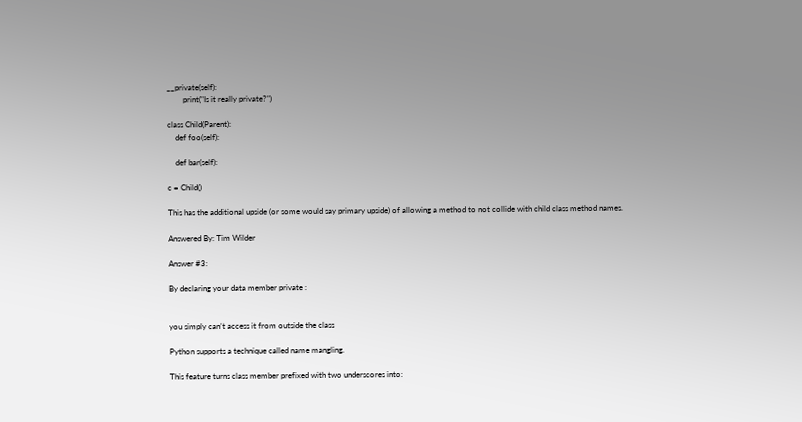__private(self):
        print("Is it really private?")

class Child(Parent):
    def foo(self):

    def bar(self):

c = Child()

This has the additional upside (or some would say primary upside) of allowing a method to not collide with child class method names.

Answered By: Tim Wilder

Answer #3:

By declaring your data member private :


you simply can’t access it from outside the class

Python supports a technique called name mangling.

This feature turns class member prefixed with two underscores into: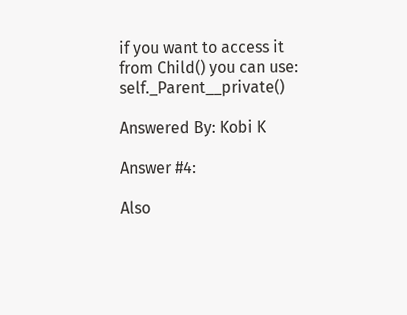if you want to access it from Child() you can use: self._Parent__private()

Answered By: Kobi K

Answer #4:

Also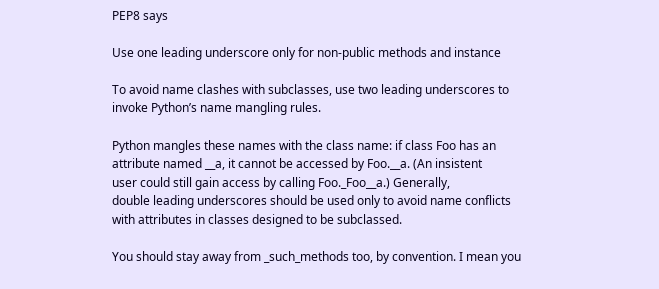PEP8 says

Use one leading underscore only for non-public methods and instance

To avoid name clashes with subclasses, use two leading underscores to
invoke Python’s name mangling rules.

Python mangles these names with the class name: if class Foo has an
attribute named __a, it cannot be accessed by Foo.__a. (An insistent
user could still gain access by calling Foo._Foo__a.) Generally,
double leading underscores should be used only to avoid name conflicts
with attributes in classes designed to be subclassed.

You should stay away from _such_methods too, by convention. I mean you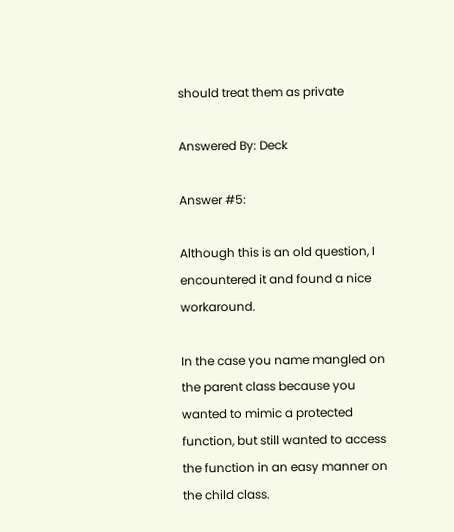should treat them as private

Answered By: Deck

Answer #5:

Although this is an old question, I encountered it and found a nice workaround.

In the case you name mangled on the parent class because you wanted to mimic a protected function, but still wanted to access the function in an easy manner on the child class.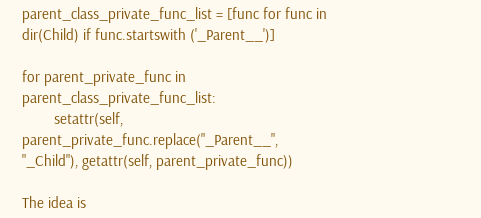parent_class_private_func_list = [func for func in dir(Child) if func.startswith ('_Parent__')]

for parent_private_func in parent_class_private_func_list:
        setattr(self, parent_private_func.replace("_Parent__", "_Child"), getattr(self, parent_private_func))

The idea is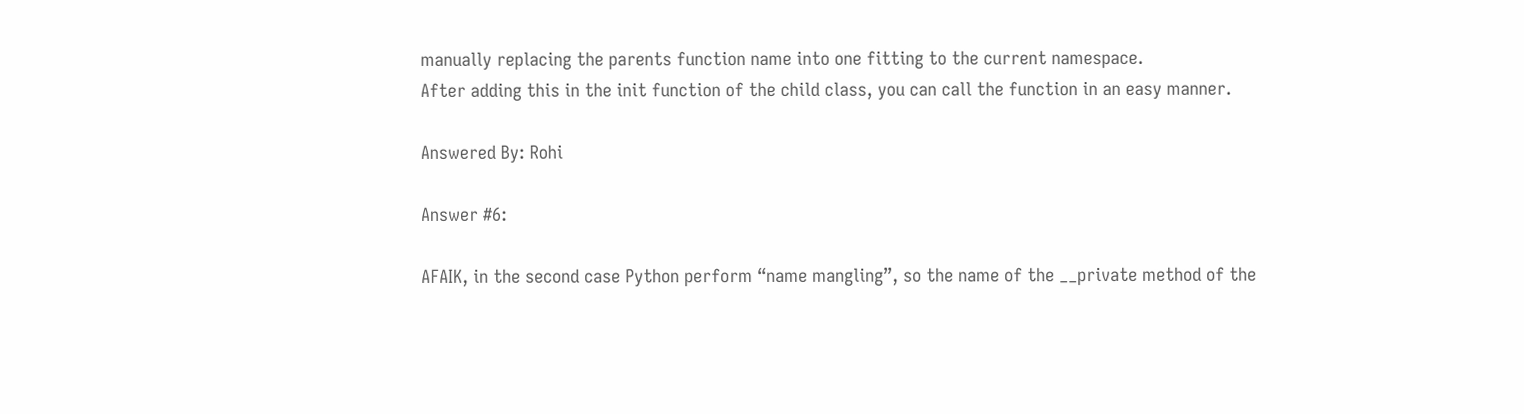manually replacing the parents function name into one fitting to the current namespace.
After adding this in the init function of the child class, you can call the function in an easy manner.

Answered By: Rohi

Answer #6:

AFAIK, in the second case Python perform “name mangling”, so the name of the __private method of the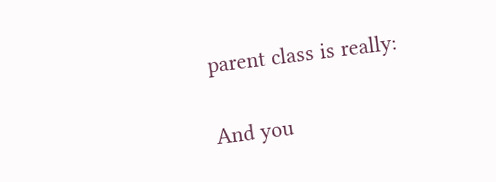parent class is really:


And you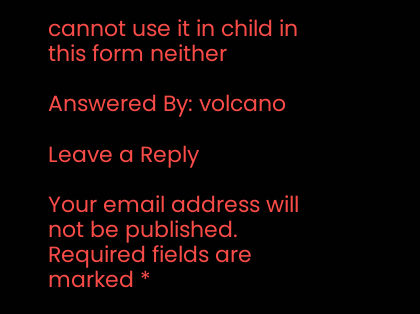cannot use it in child in this form neither

Answered By: volcano

Leave a Reply

Your email address will not be published. Required fields are marked *